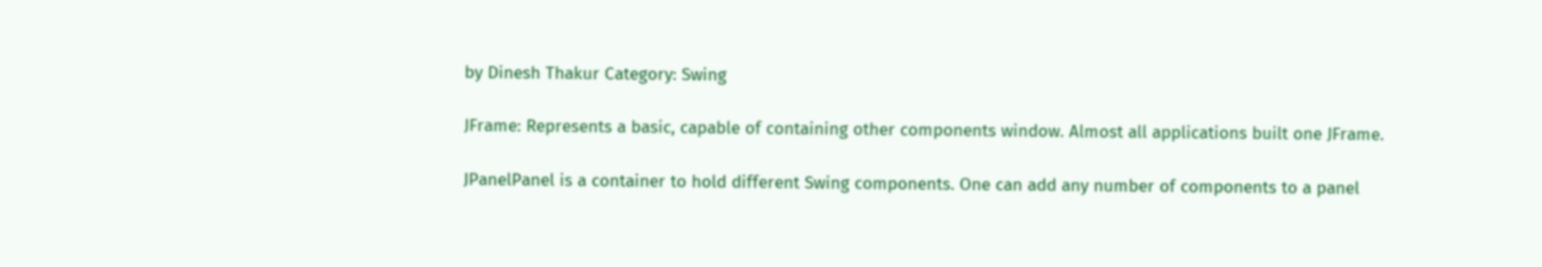by Dinesh Thakur Category: Swing

JFrame: Represents a basic, capable of containing other components window. Almost all applications built one JFrame.

JPanelPanel is a container to hold different Swing components. One can add any number of components to a panel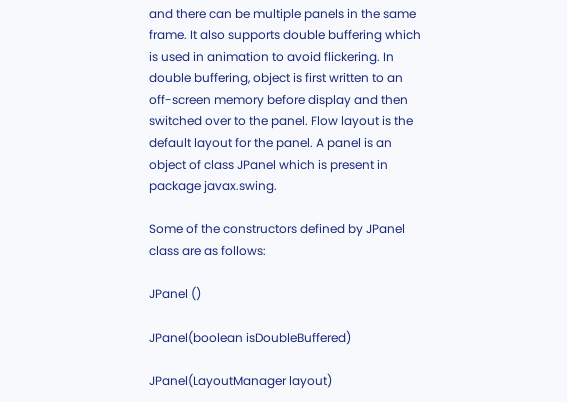and there can be multiple panels in the same frame. It also supports double buffering which is used in animation to avoid flickering. In double buffering, object is first written to an off-screen memory before display and then switched over to the panel. Flow layout is the default layout for the panel. A panel is an object of class JPanel which is present in package javax.swing.

Some of the constructors defined by JPanel class are as follows:

JPanel ()

JPanel(boolean isDoubleBuffered)

JPanel(LayoutManager layout)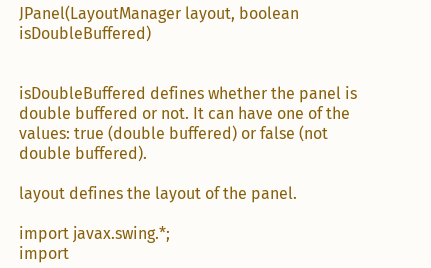JPanel(LayoutManager layout, boolean isDoubleBuffered)


isDoubleBuffered defines whether the panel is double buffered or not. It can have one of the values: true (double buffered) or false (not double buffered).

layout defines the layout of the panel.

import javax.swing.*;
import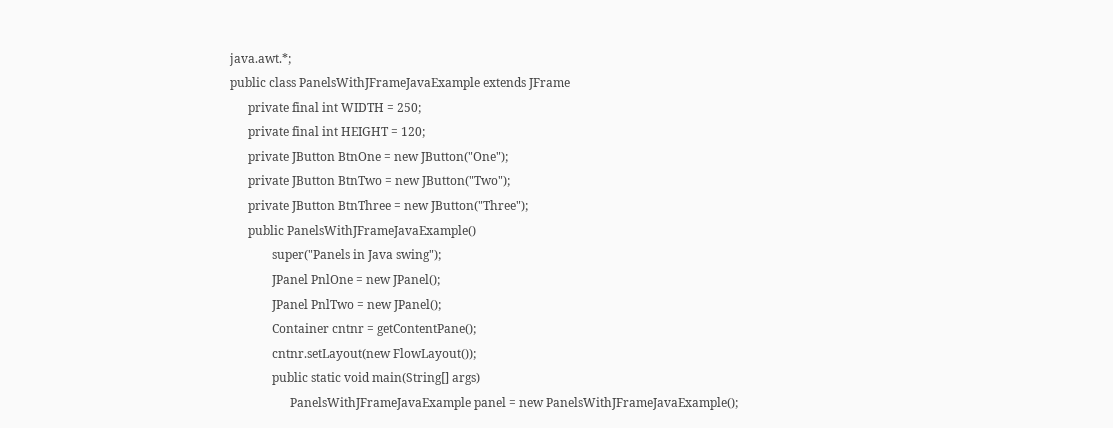java.awt.*;
public class PanelsWithJFrameJavaExample extends JFrame
      private final int WIDTH = 250;
      private final int HEIGHT = 120;
      private JButton BtnOne = new JButton("One");
      private JButton BtnTwo = new JButton("Two");
      private JButton BtnThree = new JButton("Three");
      public PanelsWithJFrameJavaExample()
              super("Panels in Java swing");
              JPanel PnlOne = new JPanel();
              JPanel PnlTwo = new JPanel();
              Container cntnr = getContentPane();
              cntnr.setLayout(new FlowLayout());
              public static void main(String[] args)
                    PanelsWithJFrameJavaExample panel = new PanelsWithJFrameJavaExample();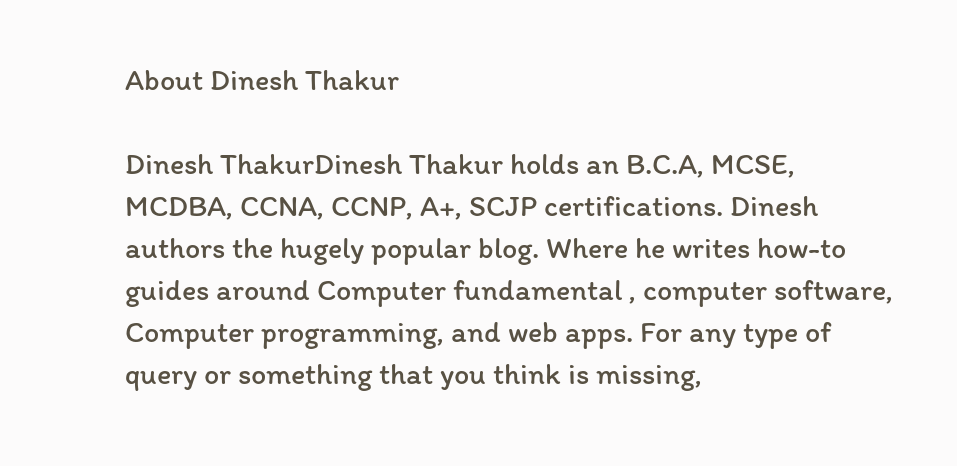About Dinesh Thakur

Dinesh ThakurDinesh Thakur holds an B.C.A, MCSE, MCDBA, CCNA, CCNP, A+, SCJP certifications. Dinesh authors the hugely popular blog. Where he writes how-to guides around Computer fundamental , computer software, Computer programming, and web apps. For any type of query or something that you think is missing,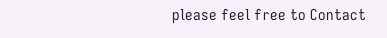please feel free to Contact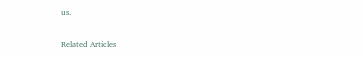us.

Related Articles